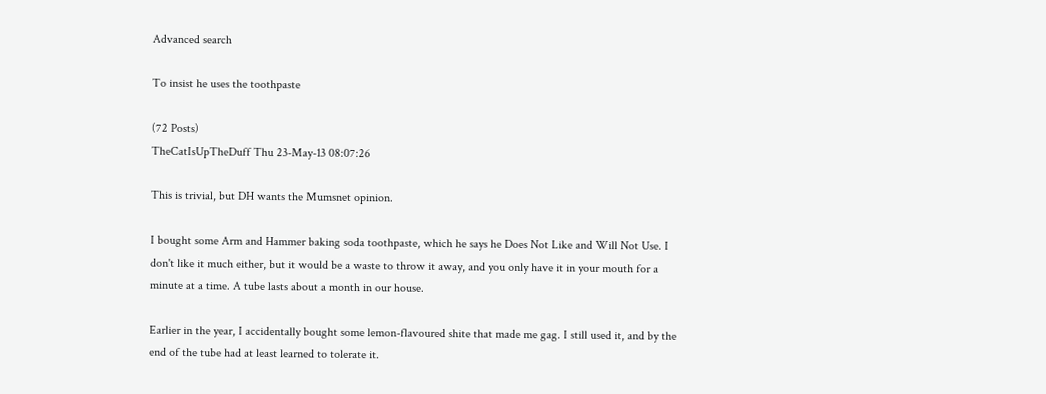Advanced search

To insist he uses the toothpaste

(72 Posts)
TheCatIsUpTheDuff Thu 23-May-13 08:07:26

This is trivial, but DH wants the Mumsnet opinion.

I bought some Arm and Hammer baking soda toothpaste, which he says he Does Not Like and Will Not Use. I don't like it much either, but it would be a waste to throw it away, and you only have it in your mouth for a minute at a time. A tube lasts about a month in our house.

Earlier in the year, I accidentally bought some lemon-flavoured shite that made me gag. I still used it, and by the end of the tube had at least learned to tolerate it.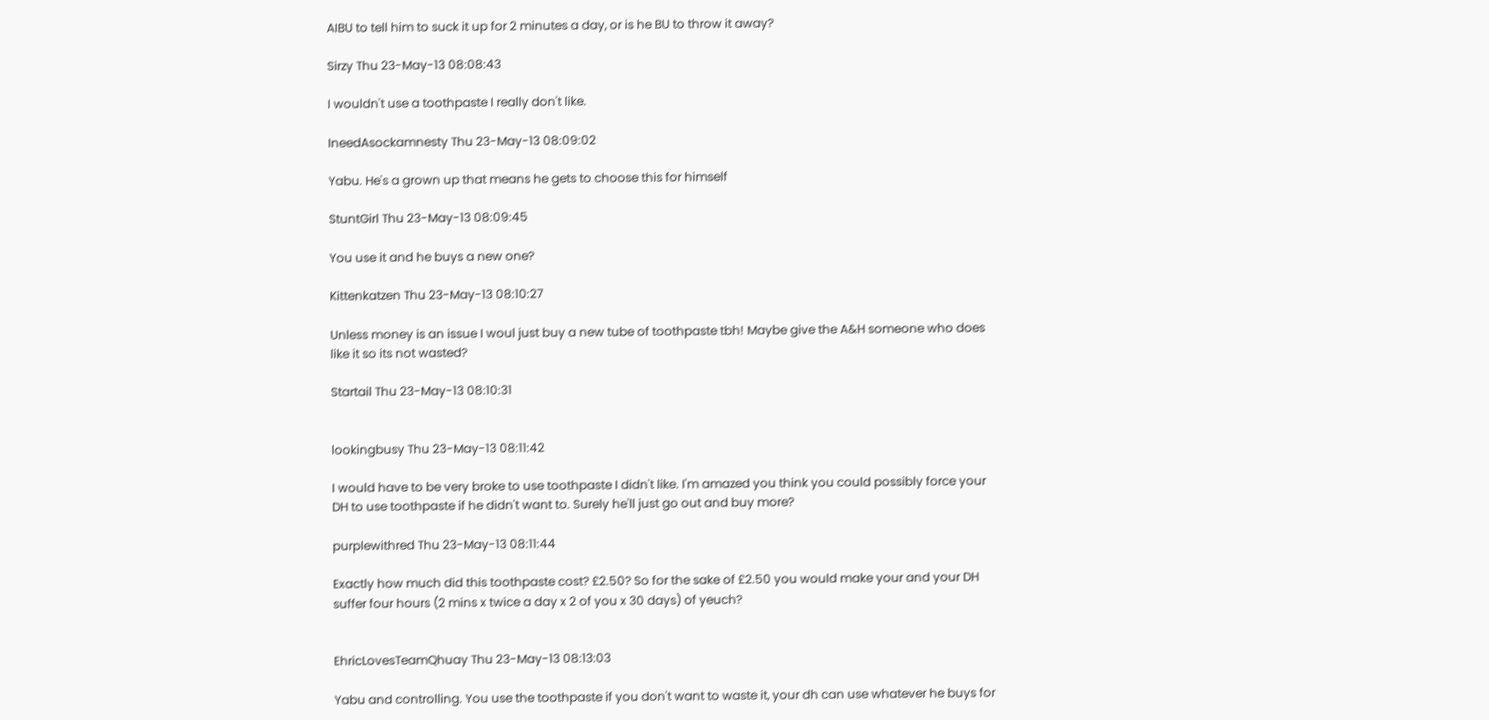AIBU to tell him to suck it up for 2 minutes a day, or is he BU to throw it away?

Sirzy Thu 23-May-13 08:08:43

I wouldn't use a toothpaste I really don't like.

IneedAsockamnesty Thu 23-May-13 08:09:02

Yabu. He's a grown up that means he gets to choose this for himself

StuntGirl Thu 23-May-13 08:09:45

You use it and he buys a new one?

Kittenkatzen Thu 23-May-13 08:10:27

Unless money is an issue I woul just buy a new tube of toothpaste tbh! Maybe give the A&H someone who does like it so its not wasted?

Startail Thu 23-May-13 08:10:31


lookingbusy Thu 23-May-13 08:11:42

I would have to be very broke to use toothpaste I didn't like. I'm amazed you think you could possibly force your DH to use toothpaste if he didn't want to. Surely he'll just go out and buy more?

purplewithred Thu 23-May-13 08:11:44

Exactly how much did this toothpaste cost? £2.50? So for the sake of £2.50 you would make your and your DH suffer four hours (2 mins x twice a day x 2 of you x 30 days) of yeuch?


EhricLovesTeamQhuay Thu 23-May-13 08:13:03

Yabu and controlling. You use the toothpaste if you don't want to waste it, your dh can use whatever he buys for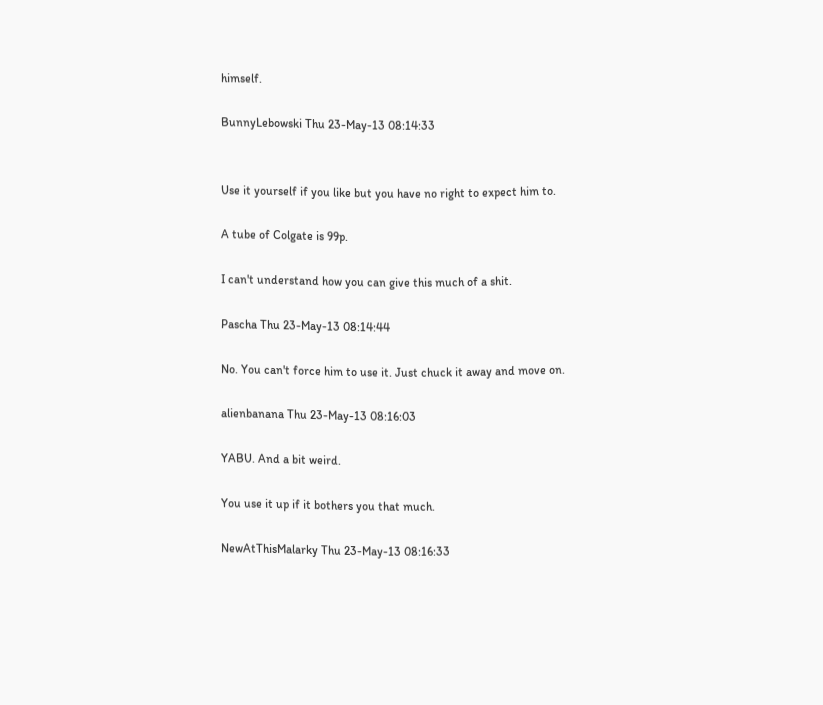himself.

BunnyLebowski Thu 23-May-13 08:14:33


Use it yourself if you like but you have no right to expect him to.

A tube of Colgate is 99p.

I can't understand how you can give this much of a shit.

Pascha Thu 23-May-13 08:14:44

No. You can't force him to use it. Just chuck it away and move on.

alienbanana Thu 23-May-13 08:16:03

YABU. And a bit weird.

You use it up if it bothers you that much.

NewAtThisMalarky Thu 23-May-13 08:16:33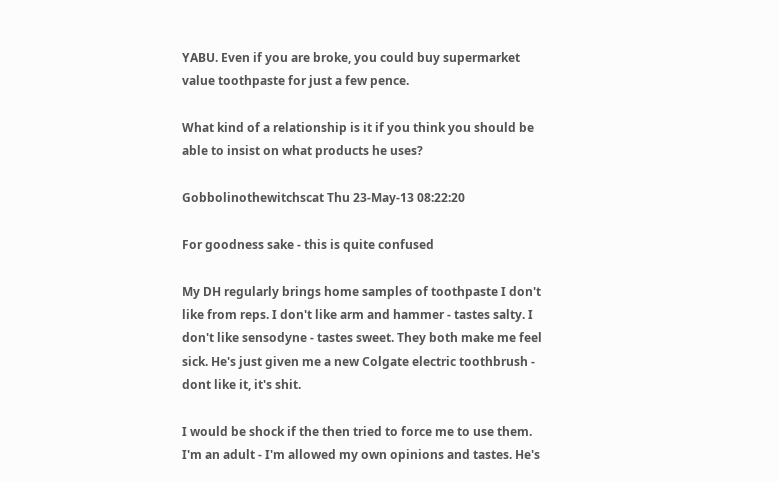YABU. Even if you are broke, you could buy supermarket value toothpaste for just a few pence.

What kind of a relationship is it if you think you should be able to insist on what products he uses?

Gobbolinothewitchscat Thu 23-May-13 08:22:20

For goodness sake - this is quite confused

My DH regularly brings home samples of toothpaste I don't like from reps. I don't like arm and hammer - tastes salty. I don't like sensodyne - tastes sweet. They both make me feel sick. He's just given me a new Colgate electric toothbrush - dont like it, it's shit.

I would be shock if the then tried to force me to use them. I'm an adult - I'm allowed my own opinions and tastes. He's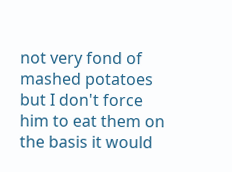not very fond of mashed potatoes but I don't force him to eat them on the basis it would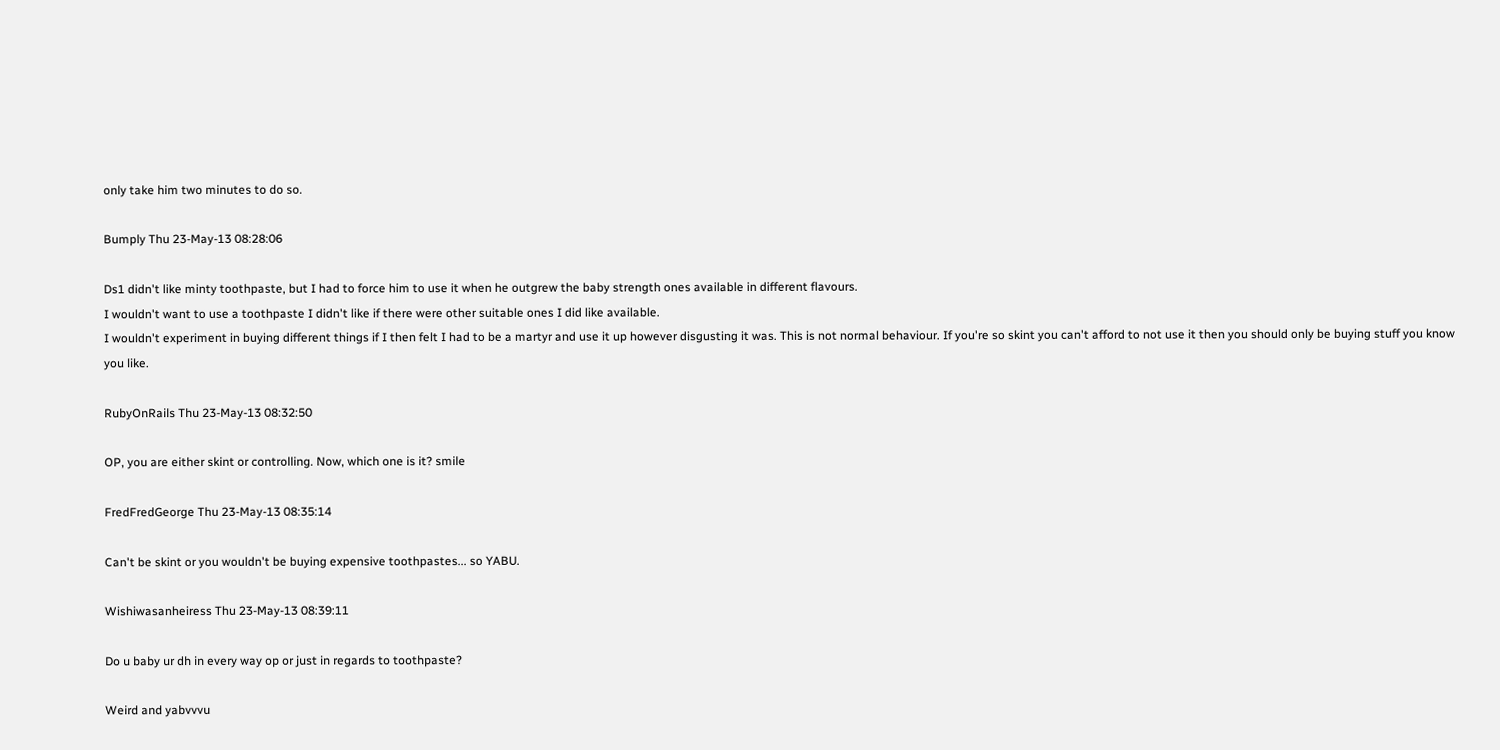only take him two minutes to do so.

Bumply Thu 23-May-13 08:28:06

Ds1 didn't like minty toothpaste, but I had to force him to use it when he outgrew the baby strength ones available in different flavours.
I wouldn't want to use a toothpaste I didn't like if there were other suitable ones I did like available.
I wouldn't experiment in buying different things if I then felt I had to be a martyr and use it up however disgusting it was. This is not normal behaviour. If you're so skint you can't afford to not use it then you should only be buying stuff you know you like.

RubyOnRails Thu 23-May-13 08:32:50

OP, you are either skint or controlling. Now, which one is it? smile

FredFredGeorge Thu 23-May-13 08:35:14

Can't be skint or you wouldn't be buying expensive toothpastes... so YABU.

Wishiwasanheiress Thu 23-May-13 08:39:11

Do u baby ur dh in every way op or just in regards to toothpaste?

Weird and yabvvvu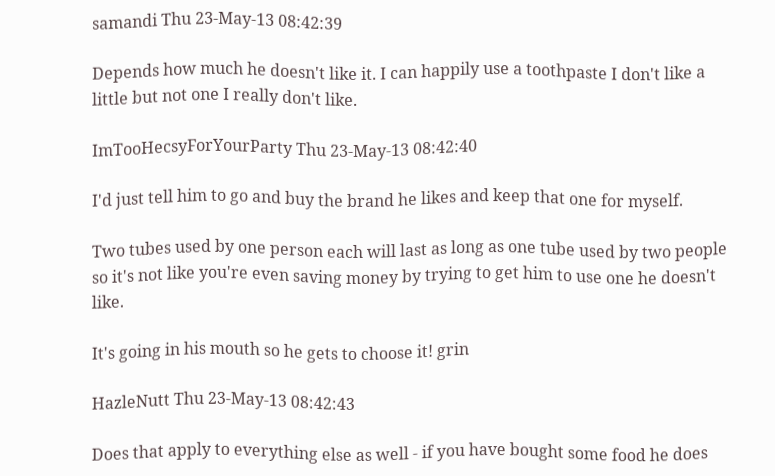samandi Thu 23-May-13 08:42:39

Depends how much he doesn't like it. I can happily use a toothpaste I don't like a little but not one I really don't like.

ImTooHecsyForYourParty Thu 23-May-13 08:42:40

I'd just tell him to go and buy the brand he likes and keep that one for myself.

Two tubes used by one person each will last as long as one tube used by two people so it's not like you're even saving money by trying to get him to use one he doesn't like.

It's going in his mouth so he gets to choose it! grin

HazleNutt Thu 23-May-13 08:42:43

Does that apply to everything else as well - if you have bought some food he does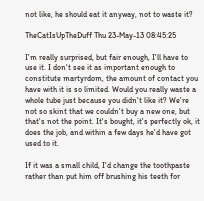not like, he should eat it anyway, not to waste it?

TheCatIsUpTheDuff Thu 23-May-13 08:45:25

I'm really surprised, but fair enough, I'll have to use it. I don't see it as important enough to constitute martyrdom, the amount of contact you have with it is so limited. Would you really waste a whole tube just because you didn't like it? We're not so skint that we couldn't buy a new one, but that's not the point. It's bought, it's perfectly ok, it does the job, and within a few days he'd have got used to it.

If it was a small child, I'd change the toothpaste rather than put him off brushing his teeth for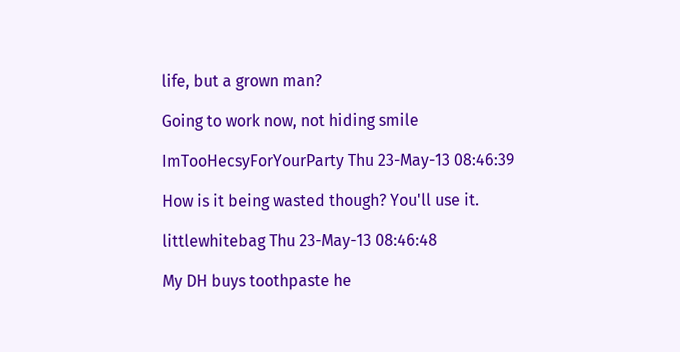life, but a grown man?

Going to work now, not hiding smile

ImTooHecsyForYourParty Thu 23-May-13 08:46:39

How is it being wasted though? You'll use it.

littlewhitebag Thu 23-May-13 08:46:48

My DH buys toothpaste he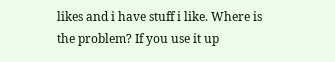likes and i have stuff i like. Where is the problem? If you use it up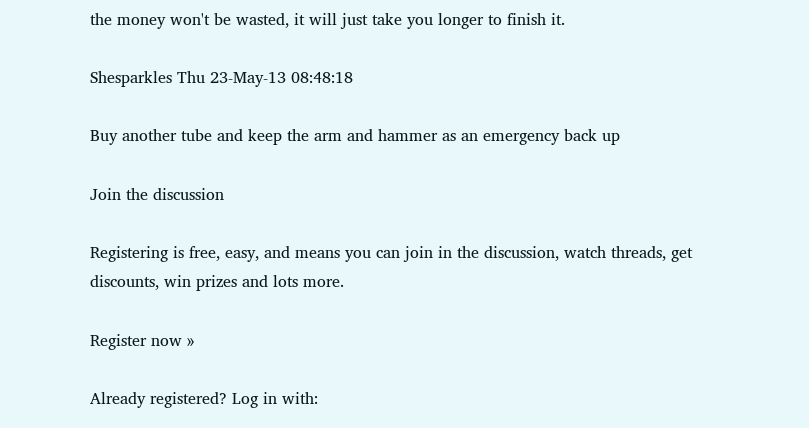the money won't be wasted, it will just take you longer to finish it.

Shesparkles Thu 23-May-13 08:48:18

Buy another tube and keep the arm and hammer as an emergency back up

Join the discussion

Registering is free, easy, and means you can join in the discussion, watch threads, get discounts, win prizes and lots more.

Register now »

Already registered? Log in with: